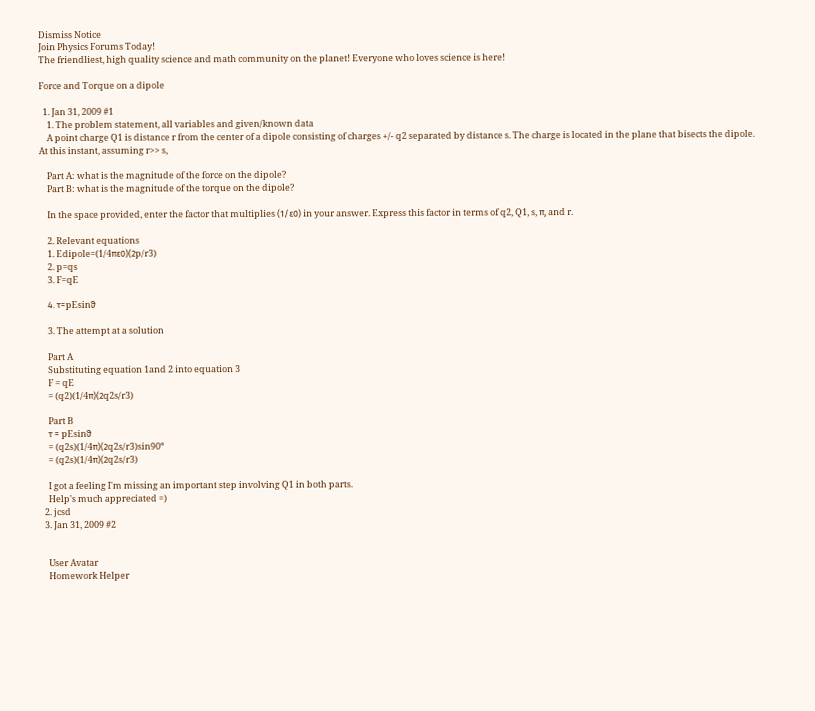Dismiss Notice
Join Physics Forums Today!
The friendliest, high quality science and math community on the planet! Everyone who loves science is here!

Force and Torque on a dipole

  1. Jan 31, 2009 #1
    1. The problem statement, all variables and given/known data
    A point charge Q1 is distance r from the center of a dipole consisting of charges +/- q2 separated by distance s. The charge is located in the plane that bisects the dipole. At this instant, assuming r>> s,

    Part A: what is the magnitude of the force on the dipole?
    Part B: what is the magnitude of the torque on the dipole?

    In the space provided, enter the factor that multiplies (1/ε0) in your answer. Express this factor in terms of q2, Q1, s, π, and r.

    2. Relevant equations
    1. Edipole=(1/4πε0)(2p/r3)
    2. p=qs
    3. F=qE

    4. τ=pEsinϑ

    3. The attempt at a solution

    Part A
    Substituting equation 1and 2 into equation 3
    F = qE
    = (q2)(1/4π)(2q2s/r3)

    Part B
    τ = pEsinϑ
    = (q2s)(1/4π)(2q2s/r3)sin90º
    = (q2s)(1/4π)(2q2s/r3)

    I got a feeling I'm missing an important step involving Q1 in both parts.
    Help's much appreciated =)
  2. jcsd
  3. Jan 31, 2009 #2


    User Avatar
    Homework Helper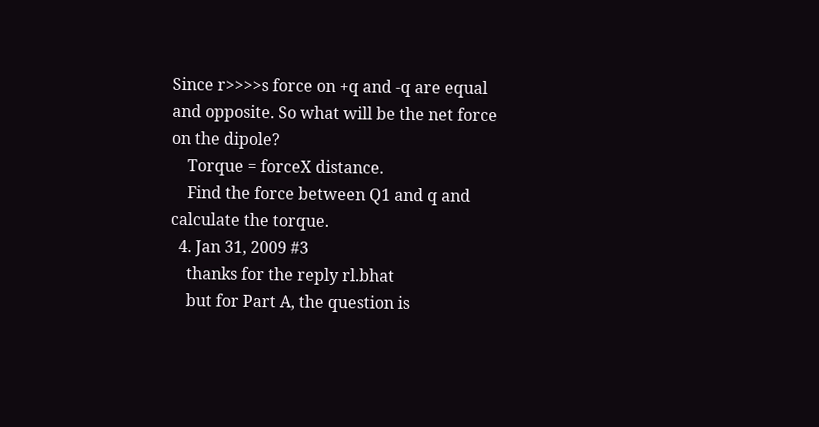Since r>>>>s force on +q and -q are equal and opposite. So what will be the net force on the dipole?
    Torque = forceX distance.
    Find the force between Q1 and q and calculate the torque.
  4. Jan 31, 2009 #3
    thanks for the reply rl.bhat
    but for Part A, the question is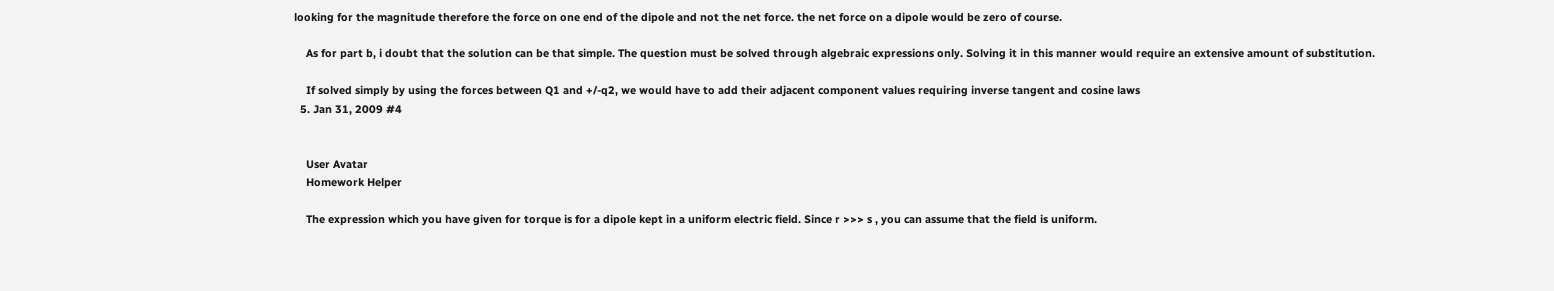looking for the magnitude therefore the force on one end of the dipole and not the net force. the net force on a dipole would be zero of course.

    As for part b, i doubt that the solution can be that simple. The question must be solved through algebraic expressions only. Solving it in this manner would require an extensive amount of substitution.

    If solved simply by using the forces between Q1 and +/-q2, we would have to add their adjacent component values requiring inverse tangent and cosine laws
  5. Jan 31, 2009 #4


    User Avatar
    Homework Helper

    The expression which you have given for torque is for a dipole kept in a uniform electric field. Since r >>> s , you can assume that the field is uniform.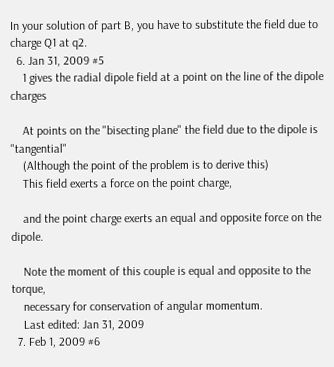In your solution of part B, you have to substitute the field due to charge Q1 at q2.
  6. Jan 31, 2009 #5
    1 gives the radial dipole field at a point on the line of the dipole charges

    At points on the "bisecting plane" the field due to the dipole is "tangential"
    (Although the point of the problem is to derive this)
    This field exerts a force on the point charge,

    and the point charge exerts an equal and opposite force on the dipole.

    Note the moment of this couple is equal and opposite to the torque,
    necessary for conservation of angular momentum.
    Last edited: Jan 31, 2009
  7. Feb 1, 2009 #6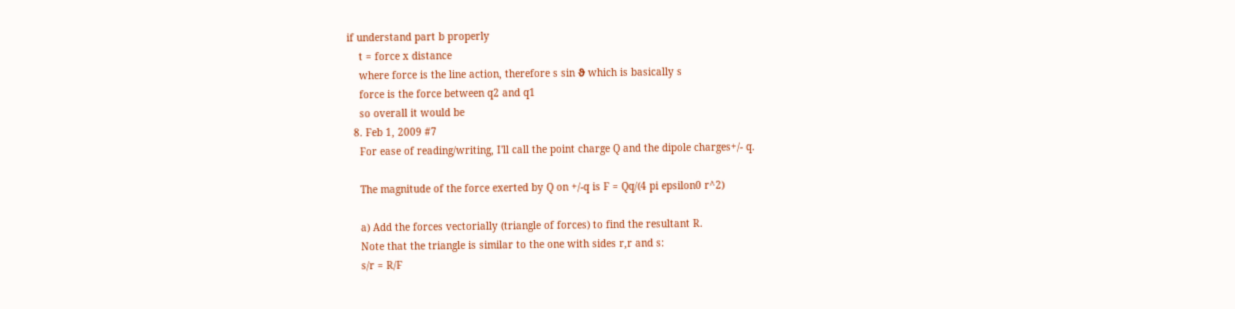if understand part b properly
    t = force x distance
    where force is the line action, therefore s sin ϑ which is basically s
    force is the force between q2 and q1
    so overall it would be
  8. Feb 1, 2009 #7
    For ease of reading/writing, I'll call the point charge Q and the dipole charges+/- q.

    The magnitude of the force exerted by Q on +/-q is F = Qq/(4 pi epsilon0 r^2)

    a) Add the forces vectorially (triangle of forces) to find the resultant R.
    Note that the triangle is similar to the one with sides r,r and s:
    s/r = R/F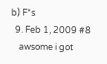b) F*s
  9. Feb 1, 2009 #8
    awsome i got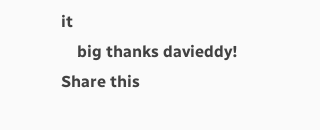it
    big thanks davieddy!
Share this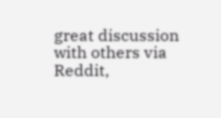great discussion with others via Reddit,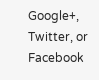Google+, Twitter, or Facebook